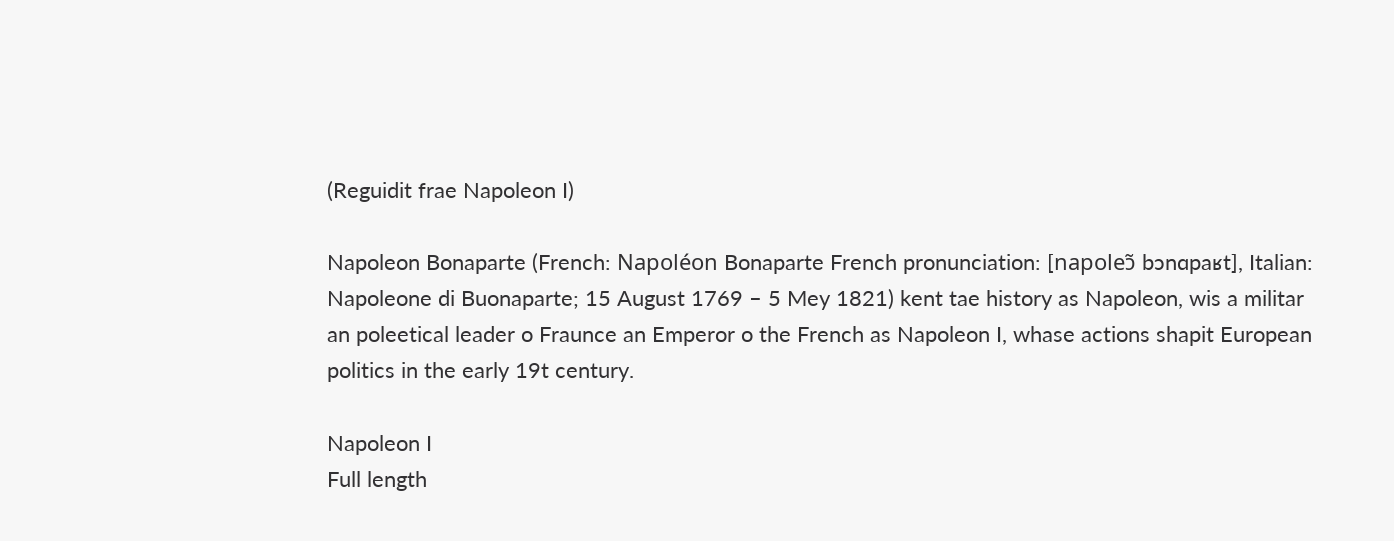(Reguidit frae Napoleon I)

Napoleon Bonaparte (French: Napoléon Bonaparte French pronunciation: [napoleɔ̃ bɔnɑpaʁt], Italian: Napoleone di Buonaparte; 15 August 1769 – 5 Mey 1821) kent tae history as Napoleon, wis a militar an poleetical leader o Fraunce an Emperor o the French as Napoleon I, whase actions shapit European politics in the early 19t century.

Napoleon I
Full length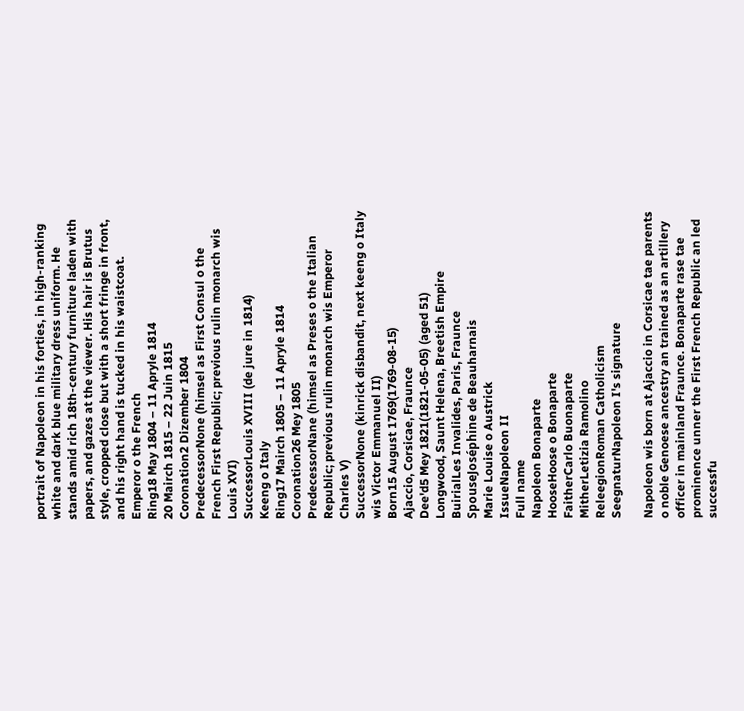portrait of Napoleon in his forties, in high-ranking white and dark blue military dress uniform. He stands amid rich 18th-century furniture laden with papers, and gazes at the viewer. His hair is Brutus style, cropped close but with a short fringe in front, and his right hand is tucked in his waistcoat.
Emperor o the French
Ring18 May 1804 – 11 Apryle 1814
20 Mairch 1815 – 22 Juin 1815
Coronation2 Dizember 1804
PredecessorNone (himsel as First Consul o the French First Republic; previous rulin monarch wis Louis XVI)
SuccessorLouis XVIII (de jure in 1814)
Keeng o Italy
Ring17 Mairch 1805 – 11 Apryle 1814
Coronation26 Mey 1805
PredecessorNane (himsel as Preses o the Italian Republic; previous rulin monarch wis Emperor Charles V)
SuccessorNone (kinrick disbandit, next keeng o Italy wis Victor Emmanuel II)
Born15 August 1769(1769-08-15)
Ajaccio, Corsicae, Fraunce
Dee'd5 Mey 1821(1821-05-05) (aged 51)
Longwood, Saunt Helena, Breetish Empire
BuirialLes Invalides, Paris, Fraunce
SpouseJoséphine de Beauharnais
Marie Louise o Austrick
IssueNapoleon II
Full name
Napoleon Bonaparte
HooseHoose o Bonaparte
FaitherCarlo Buonaparte
MitherLetizia Ramolino
ReleegionRoman Catholicism
SeegnaturNapoleon I's signature

Napoleon wis born at Ajaccio in Corsicae tae parents o noble Genoese ancestry an trained as an artillery officer in mainland Fraunce. Bonaparte rase tae prominence unner the First French Republic an led successfu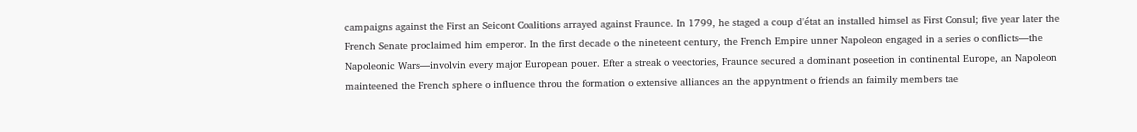campaigns against the First an Seicont Coalitions arrayed against Fraunce. In 1799, he staged a coup d'état an installed himsel as First Consul; five year later the French Senate proclaimed him emperor. In the first decade o the nineteent century, the French Empire unner Napoleon engaged in a series o conflicts—the Napoleonic Wars—involvin every major European pouer. Efter a streak o veectories, Fraunce secured a dominant poseetion in continental Europe, an Napoleon mainteened the French sphere o influence throu the formation o extensive alliances an the appyntment o friends an faimily members tae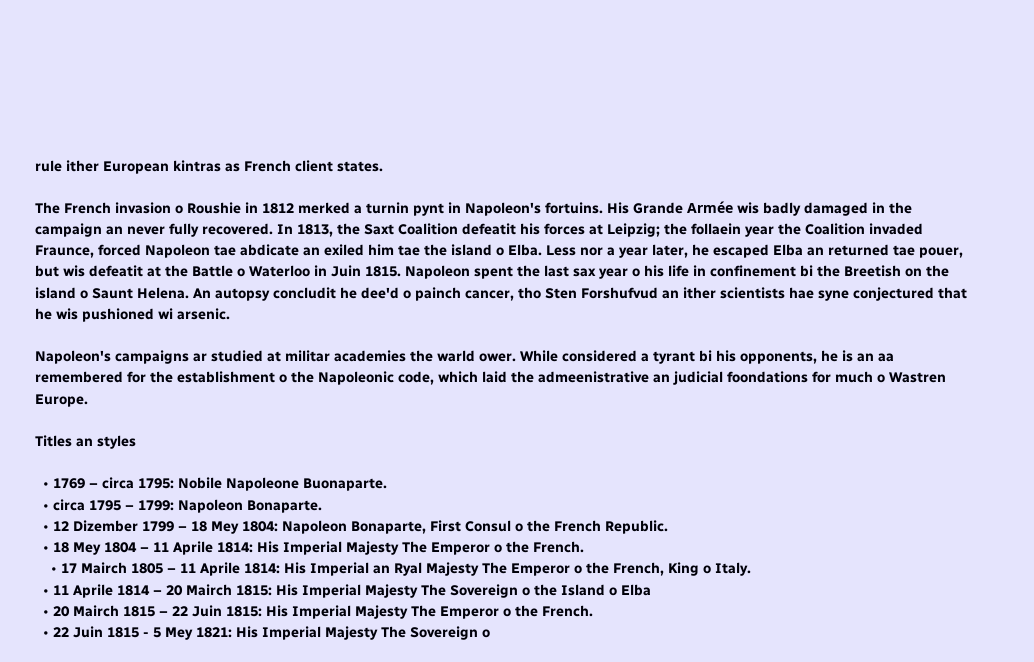rule ither European kintras as French client states.

The French invasion o Roushie in 1812 merked a turnin pynt in Napoleon's fortuins. His Grande Armée wis badly damaged in the campaign an never fully recovered. In 1813, the Saxt Coalition defeatit his forces at Leipzig; the follaein year the Coalition invaded Fraunce, forced Napoleon tae abdicate an exiled him tae the island o Elba. Less nor a year later, he escaped Elba an returned tae pouer, but wis defeatit at the Battle o Waterloo in Juin 1815. Napoleon spent the last sax year o his life in confinement bi the Breetish on the island o Saunt Helena. An autopsy concludit he dee'd o painch cancer, tho Sten Forshufvud an ither scientists hae syne conjectured that he wis pushioned wi arsenic.

Napoleon's campaigns ar studied at militar academies the warld ower. While considered a tyrant bi his opponents, he is an aa remembered for the establishment o the Napoleonic code, which laid the admeenistrative an judicial foondations for much o Wastren Europe.

Titles an styles

  • 1769 – circa 1795: Nobile Napoleone Buonaparte.
  • circa 1795 – 1799: Napoleon Bonaparte.
  • 12 Dizember 1799 – 18 Mey 1804: Napoleon Bonaparte, First Consul o the French Republic.
  • 18 Mey 1804 – 11 Aprile 1814: His Imperial Majesty The Emperor o the French.
    • 17 Mairch 1805 – 11 Aprile 1814: His Imperial an Ryal Majesty The Emperor o the French, King o Italy.
  • 11 Aprile 1814 – 20 Mairch 1815: His Imperial Majesty The Sovereign o the Island o Elba
  • 20 Mairch 1815 – 22 Juin 1815: His Imperial Majesty The Emperor o the French.
  • 22 Juin 1815 - 5 Mey 1821: His Imperial Majesty The Sovereign o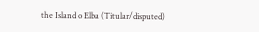the Island o Elba (Titular/disputed)